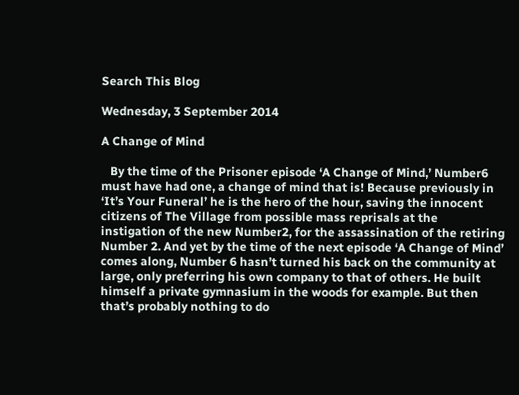Search This Blog

Wednesday, 3 September 2014

A Change of Mind

   By the time of the Prisoner episode ‘A Change of Mind,’ Number6 must have had one, a change of mind that is! Because previously in ‘It’s Your Funeral’ he is the hero of the hour, saving the innocent citizens of The Village from possible mass reprisals at the instigation of the new Number2, for the assassination of the retiring Number 2. And yet by the time of the next episode ‘A Change of Mind’ comes along, Number 6 hasn’t turned his back on the community at large, only preferring his own company to that of others. He built himself a private gymnasium in the woods for example. But then that’s probably nothing to do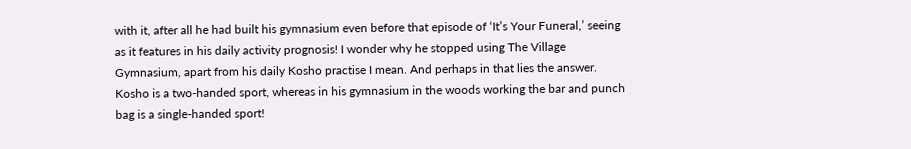with it, after all he had built his gymnasium even before that episode of ‘It’s Your Funeral,’ seeing as it features in his daily activity prognosis! I wonder why he stopped using The Village Gymnasium, apart from his daily Kosho practise I mean. And perhaps in that lies the answer. Kosho is a two-handed sport, whereas in his gymnasium in the woods working the bar and punch bag is a single-handed sport!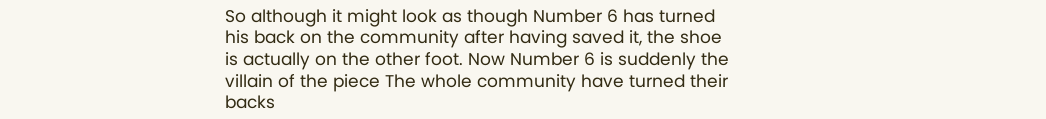So although it might look as though Number 6 has turned his back on the community after having saved it, the shoe is actually on the other foot. Now Number 6 is suddenly the villain of the piece The whole community have turned their backs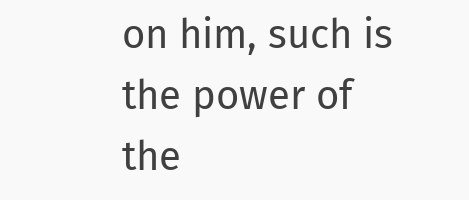on him, such is the power of the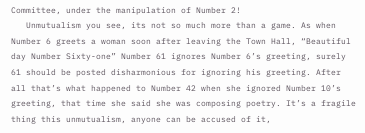Committee, under the manipulation of Number 2!
   Unmutualism you see, its not so much more than a game. As when Number 6 greets a woman soon after leaving the Town Hall, “Beautiful day Number Sixty-one” Number 61 ignores Number 6’s greeting, surely 61 should be posted disharmonious for ignoring his greeting. After all that’s what happened to Number 42 when she ignored Number 10’s greeting, that time she said she was composing poetry. It’s a fragile thing this unmutualism, anyone can be accused of it,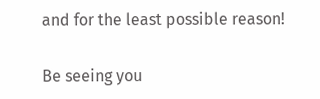and for the least possible reason!

Be seeing you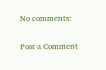No comments:

Post a Comment